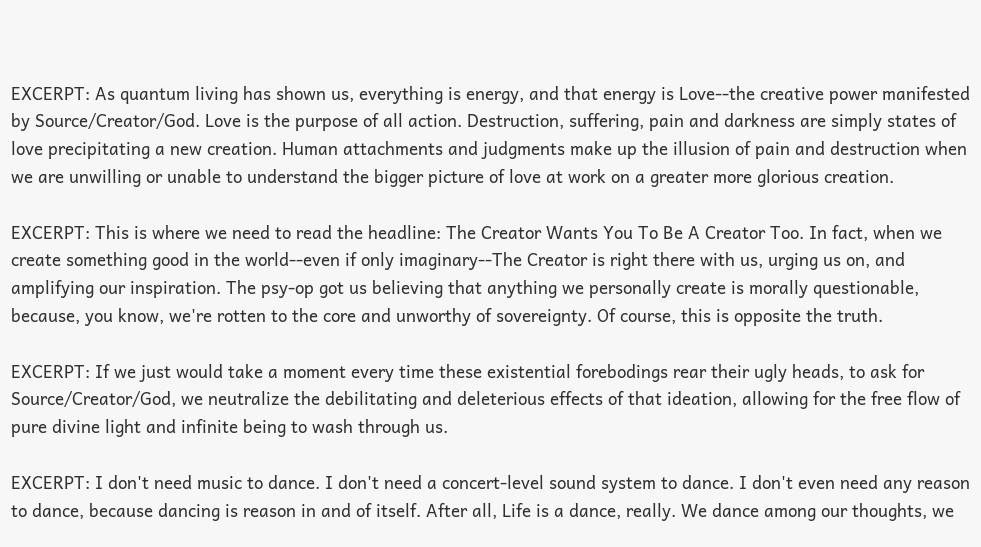EXCERPT: As quantum living has shown us, everything is energy, and that energy is Love--the creative power manifested by Source/Creator/God. Love is the purpose of all action. Destruction, suffering, pain and darkness are simply states of love precipitating a new creation. Human attachments and judgments make up the illusion of pain and destruction when we are unwilling or unable to understand the bigger picture of love at work on a greater more glorious creation.

EXCERPT: This is where we need to read the headline: The Creator Wants You To Be A Creator Too. In fact, when we create something good in the world--even if only imaginary--The Creator is right there with us, urging us on, and amplifying our inspiration. The psy-op got us believing that anything we personally create is morally questionable, because, you know, we're rotten to the core and unworthy of sovereignty. Of course, this is opposite the truth.

EXCERPT: If we just would take a moment every time these existential forebodings rear their ugly heads, to ask for Source/Creator/God, we neutralize the debilitating and deleterious effects of that ideation, allowing for the free flow of pure divine light and infinite being to wash through us.

EXCERPT: I don't need music to dance. I don't need a concert-level sound system to dance. I don't even need any reason to dance, because dancing is reason in and of itself. After all, Life is a dance, really. We dance among our thoughts, we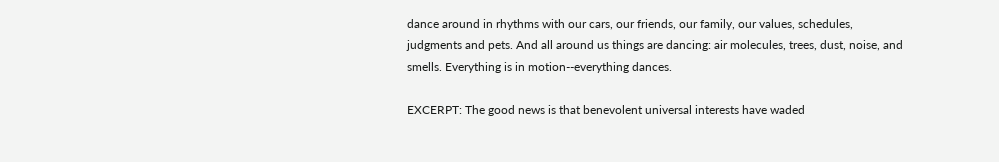dance around in rhythms with our cars, our friends, our family, our values, schedules, judgments and pets. And all around us things are dancing: air molecules, trees, dust, noise, and smells. Everything is in motion--everything dances.

EXCERPT: The good news is that benevolent universal interests have waded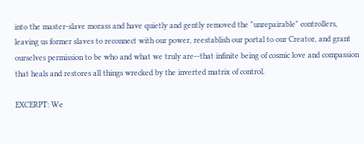into the master-slave morass and have quietly and gently removed the "unrepairable" controllers, leaving us former slaves to reconnect with our power, reestablish our portal to our Creator, and grant ourselves permission to be who and what we truly are--that infinite being of cosmic love and compassion that heals and restores all things wrecked by the inverted matrix of control.

EXCERPT: We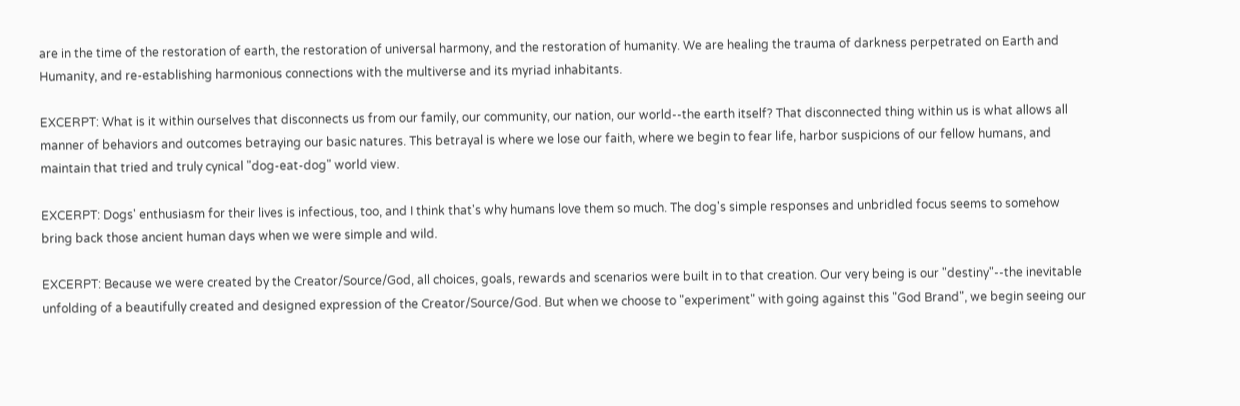are in the time of the restoration of earth, the restoration of universal harmony, and the restoration of humanity. We are healing the trauma of darkness perpetrated on Earth and Humanity, and re-establishing harmonious connections with the multiverse and its myriad inhabitants.

EXCERPT: What is it within ourselves that disconnects us from our family, our community, our nation, our world--the earth itself? That disconnected thing within us is what allows all manner of behaviors and outcomes betraying our basic natures. This betrayal is where we lose our faith, where we begin to fear life, harbor suspicions of our fellow humans, and maintain that tried and truly cynical "dog-eat-dog" world view.

EXCERPT: Dogs' enthusiasm for their lives is infectious, too, and I think that's why humans love them so much. The dog's simple responses and unbridled focus seems to somehow bring back those ancient human days when we were simple and wild.

EXCERPT: Because we were created by the Creator/Source/God, all choices, goals, rewards and scenarios were built in to that creation. Our very being is our "destiny"--the inevitable unfolding of a beautifully created and designed expression of the Creator/Source/God. But when we choose to "experiment" with going against this "God Brand", we begin seeing our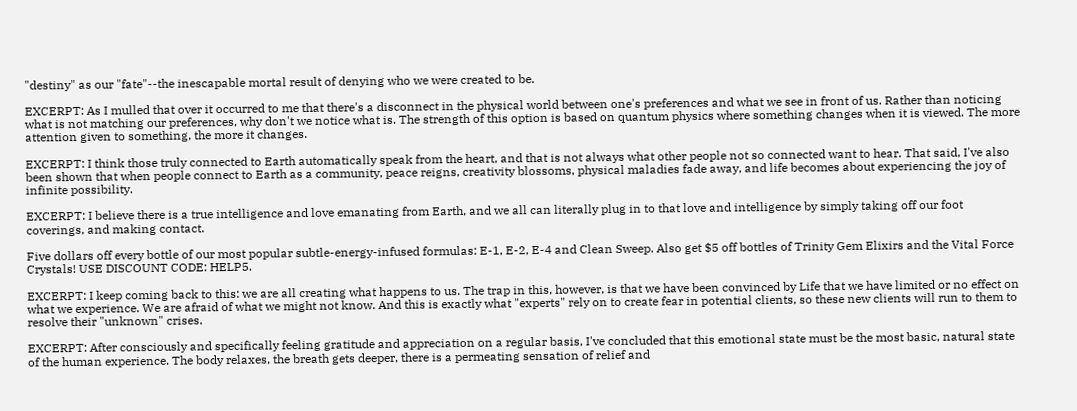"destiny" as our "fate"--the inescapable mortal result of denying who we were created to be.

EXCERPT: As I mulled that over it occurred to me that there's a disconnect in the physical world between one's preferences and what we see in front of us. Rather than noticing what is not matching our preferences, why don't we notice what is. The strength of this option is based on quantum physics where something changes when it is viewed. The more attention given to something, the more it changes.

EXCERPT: I think those truly connected to Earth automatically speak from the heart, and that is not always what other people not so connected want to hear. That said, I've also been shown that when people connect to Earth as a community, peace reigns, creativity blossoms, physical maladies fade away, and life becomes about experiencing the joy of infinite possibility.

EXCERPT: I believe there is a true intelligence and love emanating from Earth, and we all can literally plug in to that love and intelligence by simply taking off our foot coverings, and making contact.

Five dollars off every bottle of our most popular subtle-energy-infused formulas: E-1, E-2, E-4 and Clean Sweep. Also get $5 off bottles of Trinity Gem Elixirs and the Vital Force Crystals! USE DISCOUNT CODE: HELP5.

EXCERPT: I keep coming back to this: we are all creating what happens to us. The trap in this, however, is that we have been convinced by Life that we have limited or no effect on what we experience. We are afraid of what we might not know. And this is exactly what "experts" rely on to create fear in potential clients, so these new clients will run to them to resolve their "unknown" crises.

EXCERPT: After consciously and specifically feeling gratitude and appreciation on a regular basis, I've concluded that this emotional state must be the most basic, natural state of the human experience. The body relaxes, the breath gets deeper, there is a permeating sensation of relief and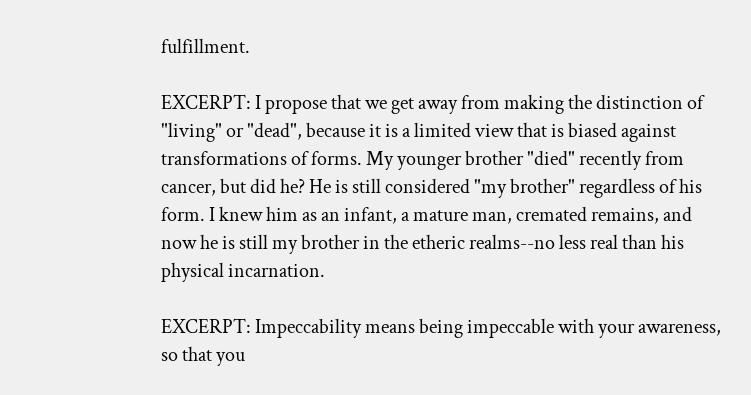fulfillment.

EXCERPT: I propose that we get away from making the distinction of "living" or "dead", because it is a limited view that is biased against transformations of forms. My younger brother "died" recently from cancer, but did he? He is still considered "my brother" regardless of his form. I knew him as an infant, a mature man, cremated remains, and now he is still my brother in the etheric realms--no less real than his physical incarnation.

EXCERPT: Impeccability means being impeccable with your awareness, so that you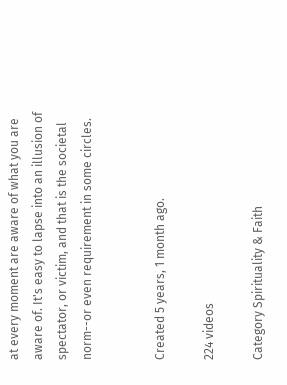at every moment are aware of what you are aware of. It's easy to lapse into an illusion of spectator, or victim, and that is the societal norm--or even requirement in some circles.


Created 5 years, 1 month ago.

224 videos

Category Spirituality & Faith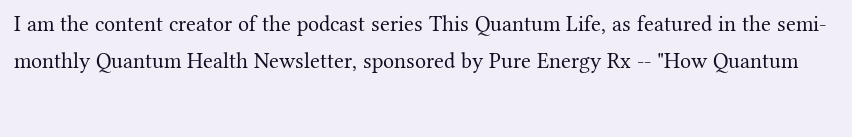I am the content creator of the podcast series This Quantum Life, as featured in the semi-monthly Quantum Health Newsletter, sponsored by Pure Energy Rx -- "How Quantum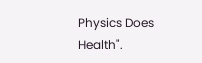Physics Does Health".